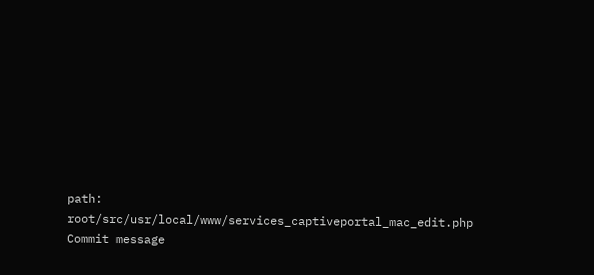path: root/src/usr/local/www/services_captiveportal_mac_edit.php
Commit message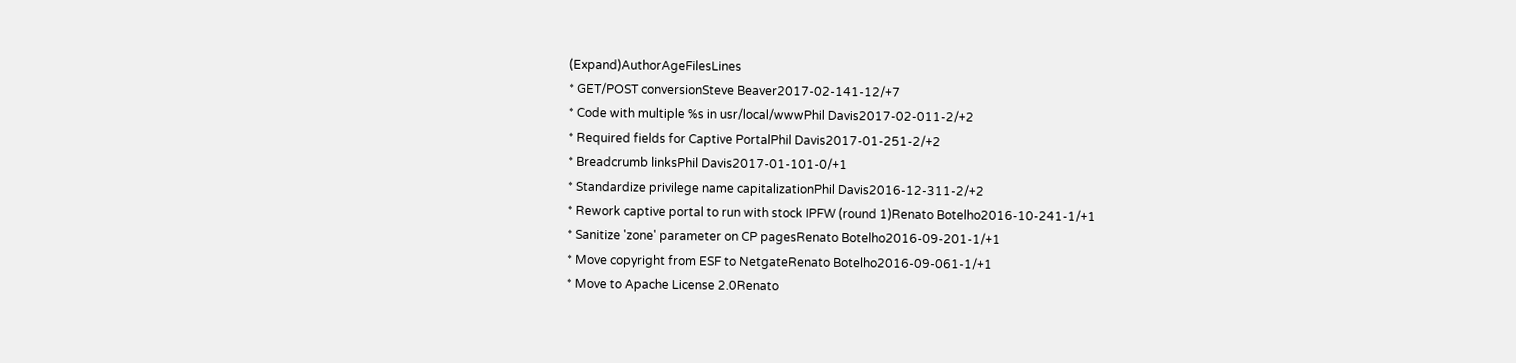(Expand)AuthorAgeFilesLines
* GET/POST conversionSteve Beaver2017-02-141-12/+7
* Code with multiple %s in usr/local/wwwPhil Davis2017-02-011-2/+2
* Required fields for Captive PortalPhil Davis2017-01-251-2/+2
* Breadcrumb linksPhil Davis2017-01-101-0/+1
* Standardize privilege name capitalizationPhil Davis2016-12-311-2/+2
* Rework captive portal to run with stock IPFW (round 1)Renato Botelho2016-10-241-1/+1
* Sanitize 'zone' parameter on CP pagesRenato Botelho2016-09-201-1/+1
* Move copyright from ESF to NetgateRenato Botelho2016-09-061-1/+1
* Move to Apache License 2.0Renato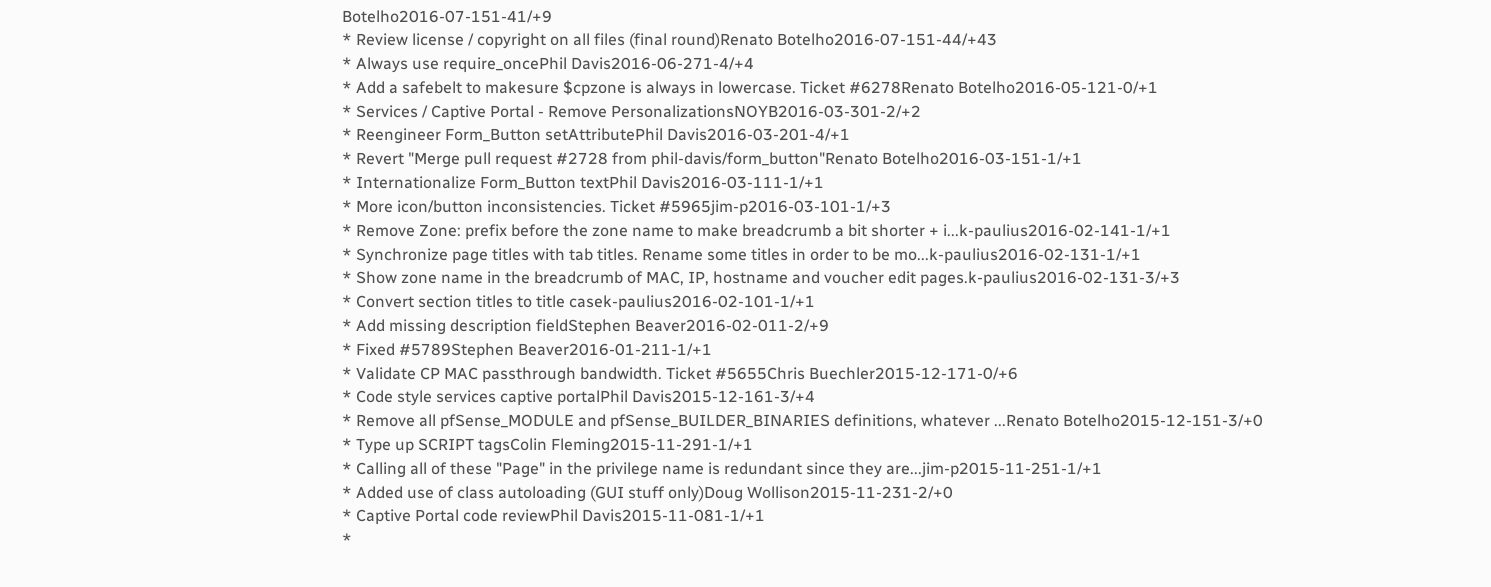Botelho2016-07-151-41/+9
* Review license / copyright on all files (final round)Renato Botelho2016-07-151-44/+43
* Always use require_oncePhil Davis2016-06-271-4/+4
* Add a safebelt to makesure $cpzone is always in lowercase. Ticket #6278Renato Botelho2016-05-121-0/+1
* Services / Captive Portal - Remove PersonalizationsNOYB2016-03-301-2/+2
* Reengineer Form_Button setAttributePhil Davis2016-03-201-4/+1
* Revert "Merge pull request #2728 from phil-davis/form_button"Renato Botelho2016-03-151-1/+1
* Internationalize Form_Button textPhil Davis2016-03-111-1/+1
* More icon/button inconsistencies. Ticket #5965jim-p2016-03-101-1/+3
* Remove Zone: prefix before the zone name to make breadcrumb a bit shorter + i...k-paulius2016-02-141-1/+1
* Synchronize page titles with tab titles. Rename some titles in order to be mo...k-paulius2016-02-131-1/+1
* Show zone name in the breadcrumb of MAC, IP, hostname and voucher edit pages.k-paulius2016-02-131-3/+3
* Convert section titles to title casek-paulius2016-02-101-1/+1
* Add missing description fieldStephen Beaver2016-02-011-2/+9
* Fixed #5789Stephen Beaver2016-01-211-1/+1
* Validate CP MAC passthrough bandwidth. Ticket #5655Chris Buechler2015-12-171-0/+6
* Code style services captive portalPhil Davis2015-12-161-3/+4
* Remove all pfSense_MODULE and pfSense_BUILDER_BINARIES definitions, whatever ...Renato Botelho2015-12-151-3/+0
* Type up SCRIPT tagsColin Fleming2015-11-291-1/+1
* Calling all of these "Page" in the privilege name is redundant since they are...jim-p2015-11-251-1/+1
* Added use of class autoloading (GUI stuff only)Doug Wollison2015-11-231-2/+0
* Captive Portal code reviewPhil Davis2015-11-081-1/+1
*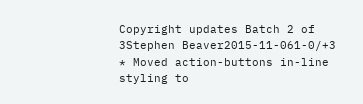Copyright updates Batch 2 of 3Stephen Beaver2015-11-061-0/+3
* Moved action-buttons in-line styling to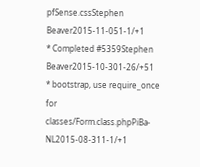pfSense.cssStephen Beaver2015-11-051-1/+1
* Completed #5359Stephen Beaver2015-10-301-26/+51
* bootstrap, use require_once for classes/Form.class.phpPiBa-NL2015-08-311-1/+1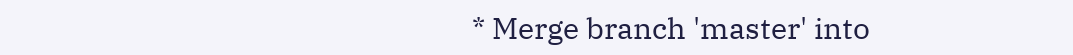* Merge branch 'master' into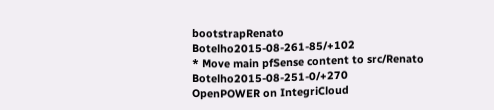bootstrapRenato Botelho2015-08-261-85/+102
* Move main pfSense content to src/Renato Botelho2015-08-251-0/+270
OpenPOWER on IntegriCloud